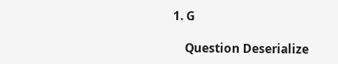1. G

    Question Deserialize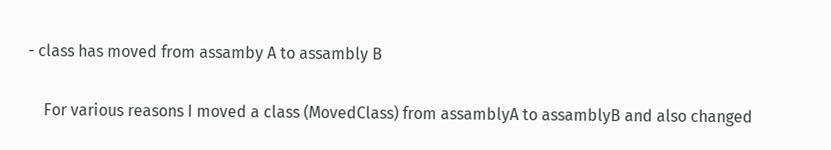- class has moved from assamby A to assambly B

    For various reasons I moved a class (MovedClass) from assamblyA to assamblyB and also changed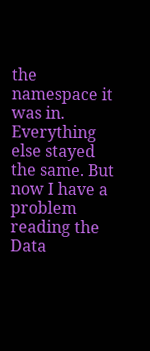the namespace it was in. Everything else stayed the same. But now I have a problem reading the Data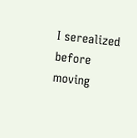I serealized before moving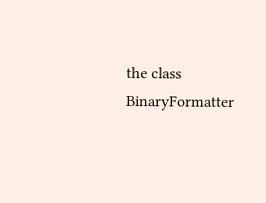the class BinaryFormatter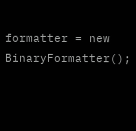formatter = new BinaryFormatter();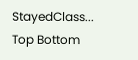StayedClass...
Top Bottom